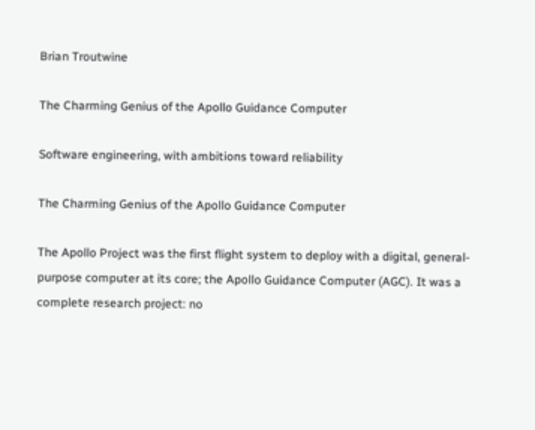Brian Troutwine

The Charming Genius of the Apollo Guidance Computer

Software engineering, with ambitions toward reliability

The Charming Genius of the Apollo Guidance Computer

The Apollo Project was the first flight system to deploy with a digital, general-purpose computer at its core; the Apollo Guidance Computer (AGC). It was a complete research project: no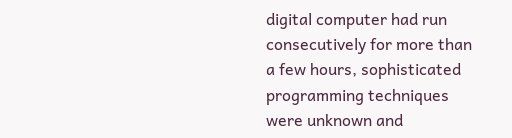digital computer had run consecutively for more than a few hours, sophisticated programming techniques were unknown and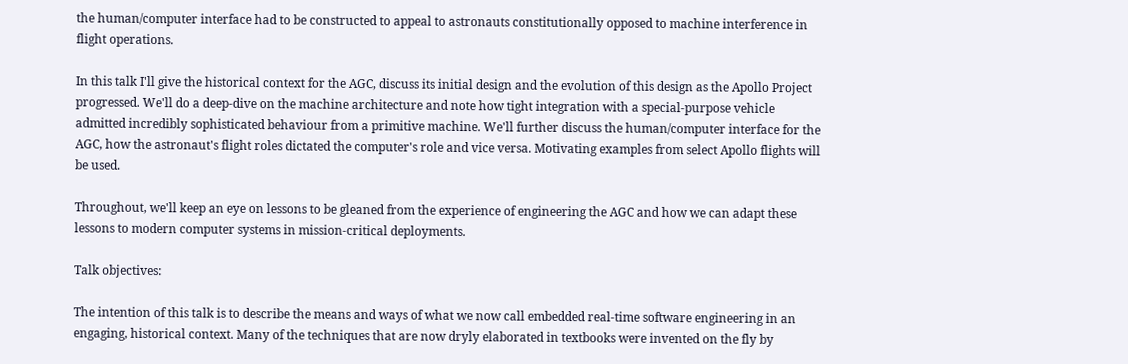the human/computer interface had to be constructed to appeal to astronauts constitutionally opposed to machine interference in flight operations.

In this talk I'll give the historical context for the AGC, discuss its initial design and the evolution of this design as the Apollo Project progressed. We'll do a deep-dive on the machine architecture and note how tight integration with a special-purpose vehicle admitted incredibly sophisticated behaviour from a primitive machine. We'll further discuss the human/computer interface for the AGC, how the astronaut's flight roles dictated the computer's role and vice versa. Motivating examples from select Apollo flights will be used.

Throughout, we'll keep an eye on lessons to be gleaned from the experience of engineering the AGC and how we can adapt these lessons to modern computer systems in mission-critical deployments.

Talk objectives:

The intention of this talk is to describe the means and ways of what we now call embedded real-time software engineering in an engaging, historical context. Many of the techniques that are now dryly elaborated in textbooks were invented on the fly by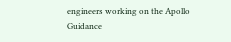engineers working on the Apollo Guidance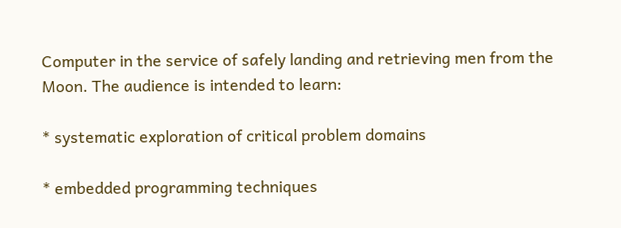Computer in the service of safely landing and retrieving men from the Moon. The audience is intended to learn:

* systematic exploration of critical problem domains

* embedded programming techniques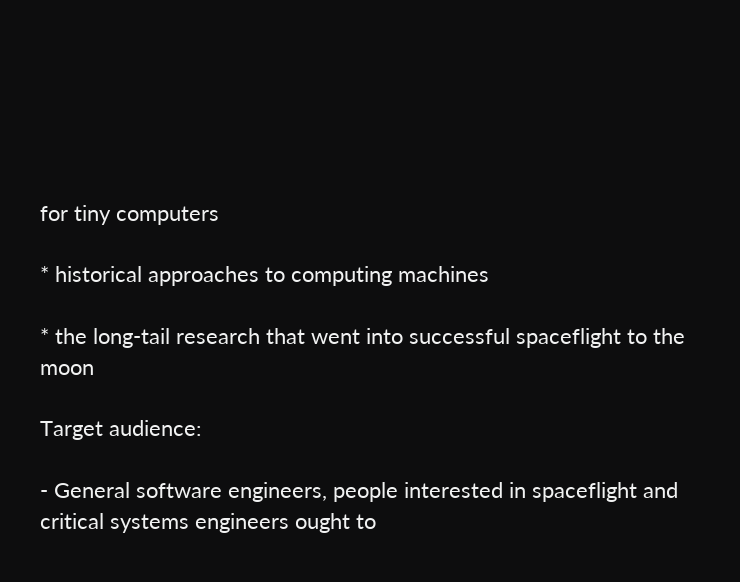for tiny computers

* historical approaches to computing machines

* the long-tail research that went into successful spaceflight to the moon

Target audience:

- General software engineers, people interested in spaceflight and critical systems engineers ought to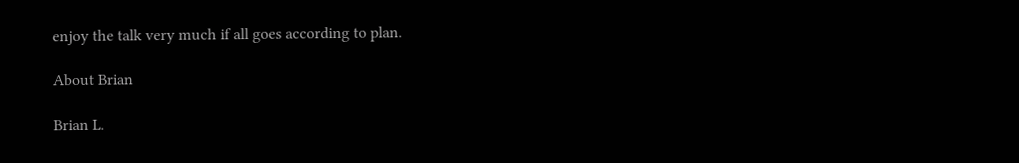enjoy the talk very much if all goes according to plan.

About Brian

Brian L.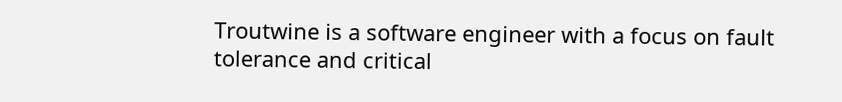Troutwine is a software engineer with a focus on fault tolerance and critical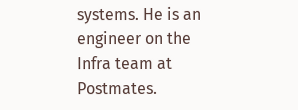systems. He is an engineer on the Infra team at Postmates.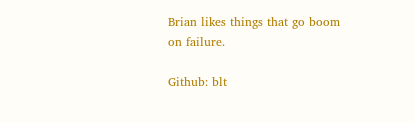Brian likes things that go boom on failure.

Github: blt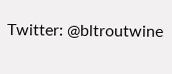Twitter: @bltroutwine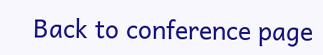Back to conference page